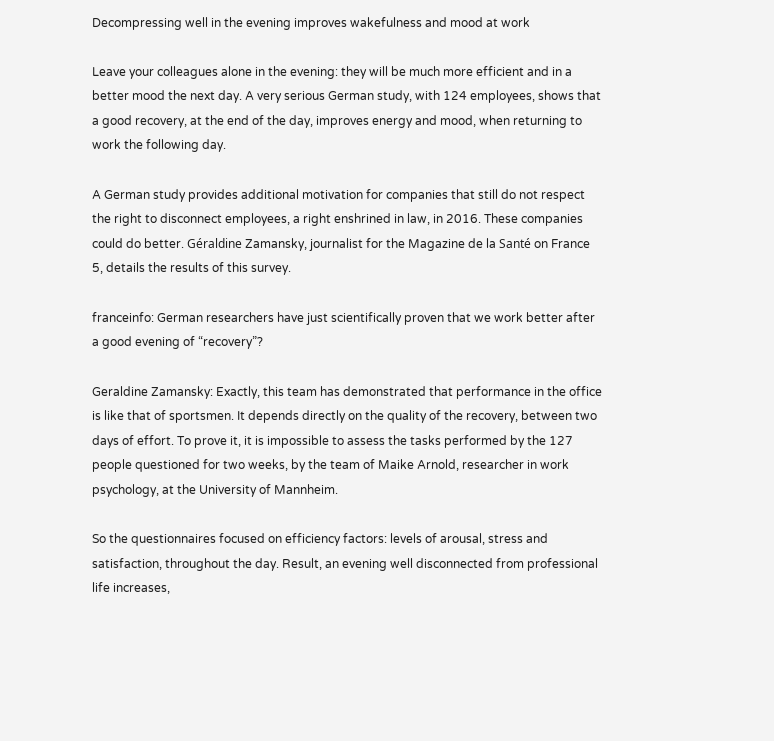Decompressing well in the evening improves wakefulness and mood at work

Leave your colleagues alone in the evening: they will be much more efficient and in a better mood the next day. A very serious German study, with 124 employees, shows that a good recovery, at the end of the day, improves energy and mood, when returning to work the following day.

A German study provides additional motivation for companies that still do not respect the right to disconnect employees, a right enshrined in law, in 2016. These companies could do better. Géraldine Zamansky, journalist for the Magazine de la Santé on France 5, details the results of this survey.

franceinfo: German researchers have just scientifically proven that we work better after a good evening of “recovery”?

Geraldine Zamansky: Exactly, this team has demonstrated that performance in the office is like that of sportsmen. It depends directly on the quality of the recovery, between two days of effort. To prove it, it is impossible to assess the tasks performed by the 127 people questioned for two weeks, by the team of Maike Arnold, researcher in work psychology, at the University of Mannheim.

So the questionnaires focused on efficiency factors: levels of arousal, stress and satisfaction, throughout the day. Result, an evening well disconnected from professional life increases,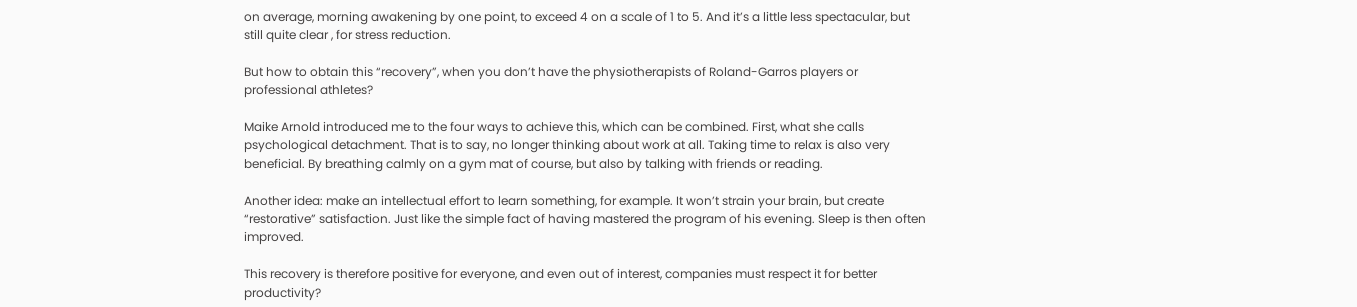on average, morning awakening by one point, to exceed 4 on a scale of 1 to 5. And it’s a little less spectacular, but still quite clear , for stress reduction.

But how to obtain this “recovery”, when you don’t have the physiotherapists of Roland-Garros players or professional athletes?

Maike Arnold introduced me to the four ways to achieve this, which can be combined. First, what she calls psychological detachment. That is to say, no longer thinking about work at all. Taking time to relax is also very beneficial. By breathing calmly on a gym mat of course, but also by talking with friends or reading.

Another idea: make an intellectual effort to learn something, for example. It won’t strain your brain, but create “restorative” satisfaction. Just like the simple fact of having mastered the program of his evening. Sleep is then often improved.

This recovery is therefore positive for everyone, and even out of interest, companies must respect it for better productivity?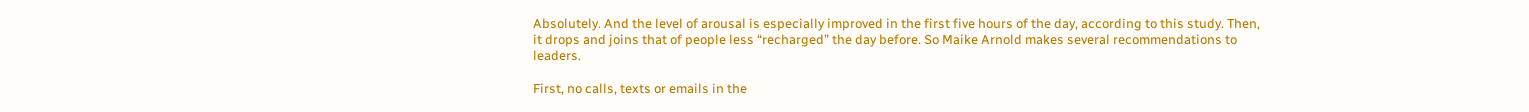Absolutely. And the level of arousal is especially improved in the first five hours of the day, according to this study. Then, it drops and joins that of people less “recharged” the day before. So Maike Arnold makes several recommendations to leaders.

First, no calls, texts or emails in the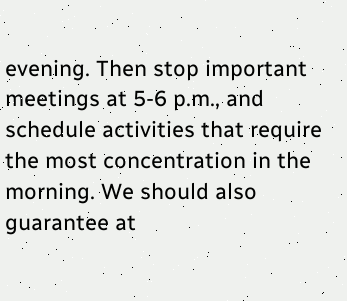evening. Then stop important meetings at 5-6 p.m., and schedule activities that require the most concentration in the morning. We should also guarantee at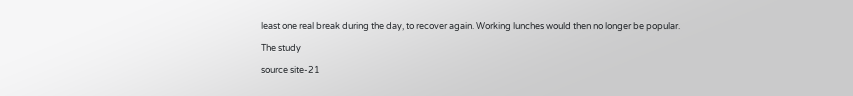least one real break during the day, to recover again. Working lunches would then no longer be popular.

The study

source site-21